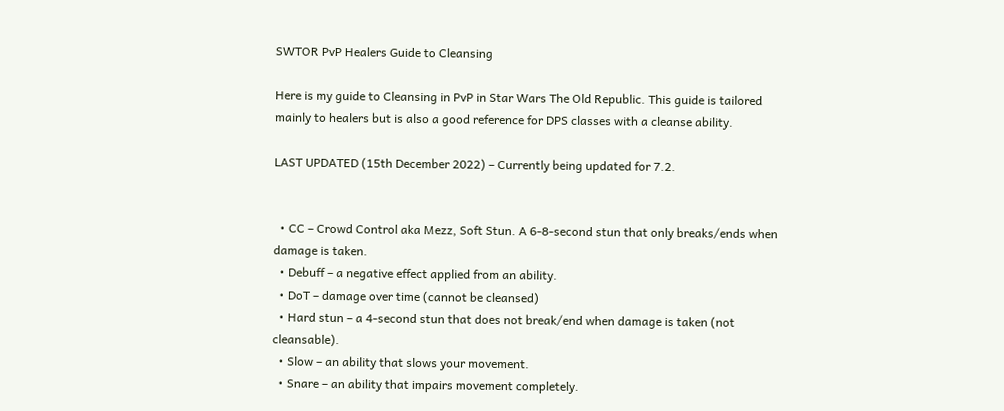SWTOR PvP Healers Guide to Cleansing

Here is my guide to Cleansing in PvP in Star Wars The Old Republic. This guide is tailored mainly to healers but is also a good reference for DPS classes with a cleanse ability.

LAST UPDATED (15th December 2022) – Currently being updated for 7.2.


  • CC – Crowd Control aka Mezz, Soft Stun. A 6-8-second stun that only breaks/ends when damage is taken.
  • Debuff – a negative effect applied from an ability.
  • DoT – damage over time (cannot be cleansed)
  • Hard stun – a 4-second stun that does not break/end when damage is taken (not cleansable).
  • Slow – an ability that slows your movement.
  • Snare – an ability that impairs movement completely.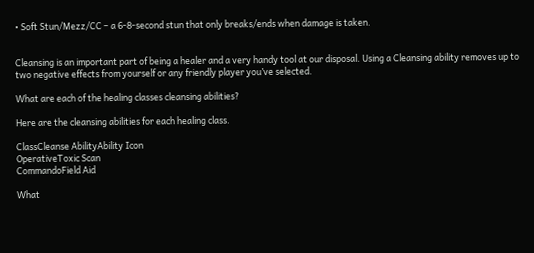• Soft Stun/Mezz/CC – a 6-8-second stun that only breaks/ends when damage is taken.


Cleansing is an important part of being a healer and a very handy tool at our disposal. Using a Cleansing ability removes up to two negative effects from yourself or any friendly player you’ve selected.

What are each of the healing classes cleansing abilities?

Here are the cleansing abilities for each healing class.

ClassCleanse AbilityAbility Icon
OperativeToxic Scan
CommandoField Aid

What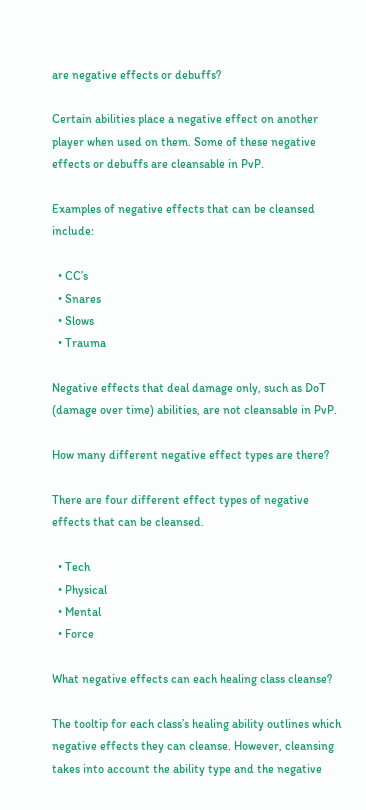are negative effects or debuffs?

Certain abilities place a negative effect on another player when used on them. Some of these negative effects or debuffs are cleansable in PvP.

Examples of negative effects that can be cleansed include:

  • CC’s
  • Snares
  • Slows
  • Trauma

Negative effects that deal damage only, such as DoT (damage over time) abilities, are not cleansable in PvP.

How many different negative effect types are there?

There are four different effect types of negative effects that can be cleansed.

  • Tech
  • Physical
  • Mental
  • Force

What negative effects can each healing class cleanse?

The tooltip for each class’s healing ability outlines which negative effects they can cleanse. However, cleansing takes into account the ability type and the negative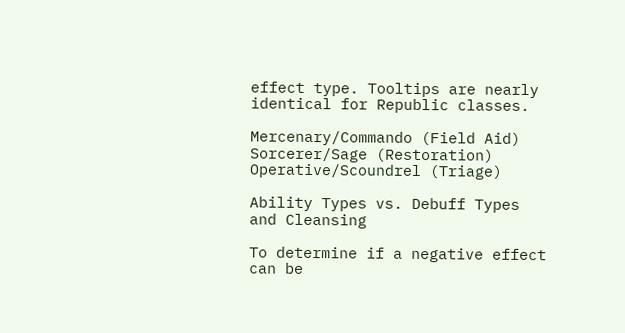effect type. Tooltips are nearly identical for Republic classes.

Mercenary/Commando (Field Aid)
Sorcerer/Sage (Restoration)
Operative/Scoundrel (Triage)

Ability Types vs. Debuff Types and Cleansing

To determine if a negative effect can be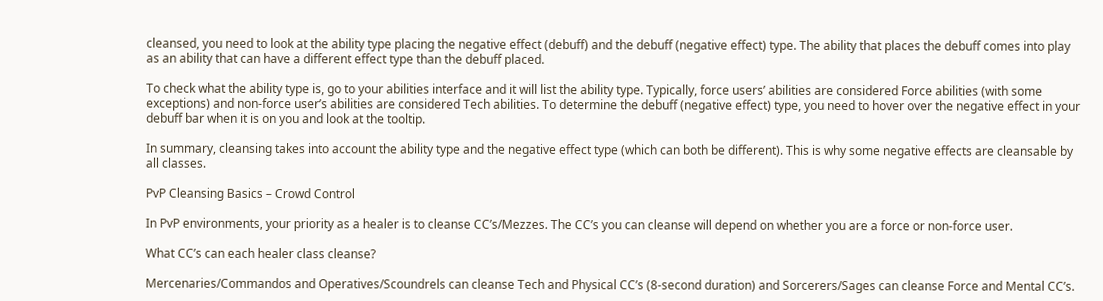cleansed, you need to look at the ability type placing the negative effect (debuff) and the debuff (negative effect) type. The ability that places the debuff comes into play as an ability that can have a different effect type than the debuff placed.

To check what the ability type is, go to your abilities interface and it will list the ability type. Typically, force users’ abilities are considered Force abilities (with some exceptions) and non-force user’s abilities are considered Tech abilities. To determine the debuff (negative effect) type, you need to hover over the negative effect in your debuff bar when it is on you and look at the tooltip.

In summary, cleansing takes into account the ability type and the negative effect type (which can both be different). This is why some negative effects are cleansable by all classes.

PvP Cleansing Basics – Crowd Control

In PvP environments, your priority as a healer is to cleanse CC’s/Mezzes. The CC’s you can cleanse will depend on whether you are a force or non-force user.

What CC’s can each healer class cleanse?

Mercenaries/Commandos and Operatives/Scoundrels can cleanse Tech and Physical CC’s (8-second duration) and Sorcerers/Sages can cleanse Force and Mental CC’s.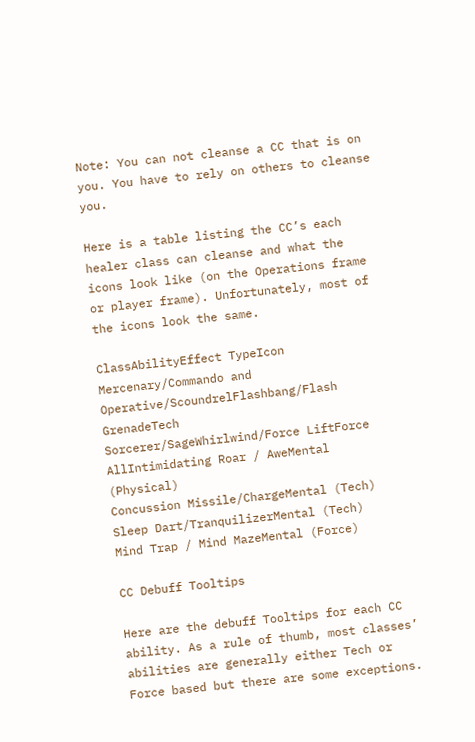Note: You can not cleanse a CC that is on you. You have to rely on others to cleanse you.

Here is a table listing the CC’s each healer class can cleanse and what the icons look like (on the Operations frame or player frame). Unfortunately, most of the icons look the same.

ClassAbilityEffect TypeIcon
Mercenary/Commando and Operative/ScoundrelFlashbang/Flash GrenadeTech
Sorcerer/SageWhirlwind/Force LiftForce
AllIntimidating Roar / AweMental (Physical)
Concussion Missile/ChargeMental (Tech)
Sleep Dart/TranquilizerMental (Tech)
Mind Trap / Mind MazeMental (Force)

CC Debuff Tooltips

Here are the debuff Tooltips for each CC ability. As a rule of thumb, most classes’ abilities are generally either Tech or Force based but there are some exceptions.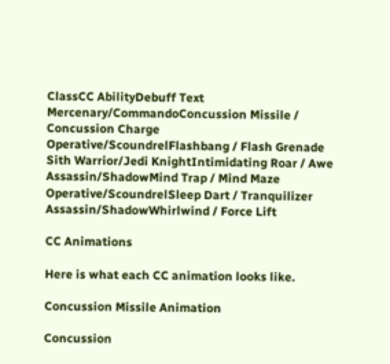ClassCC AbilityDebuff Text
Mercenary/CommandoConcussion Missile / Concussion Charge
Operative/ScoundrelFlashbang / Flash Grenade
Sith Warrior/Jedi KnightIntimidating Roar / Awe
Assassin/ShadowMind Trap / Mind Maze
Operative/ScoundrelSleep Dart / Tranquilizer
Assassin/ShadowWhirlwind / Force Lift

CC Animations

Here is what each CC animation looks like.

Concussion Missile Animation

Concussion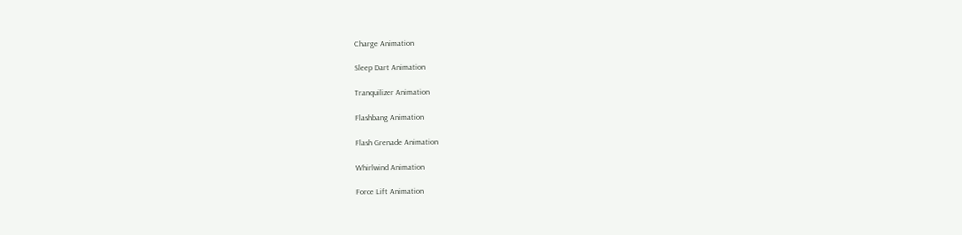Charge Animation

Sleep Dart Animation

Tranquilizer Animation

Flashbang Animation

Flash Grenade Animation

Whirlwind Animation

Force Lift Animation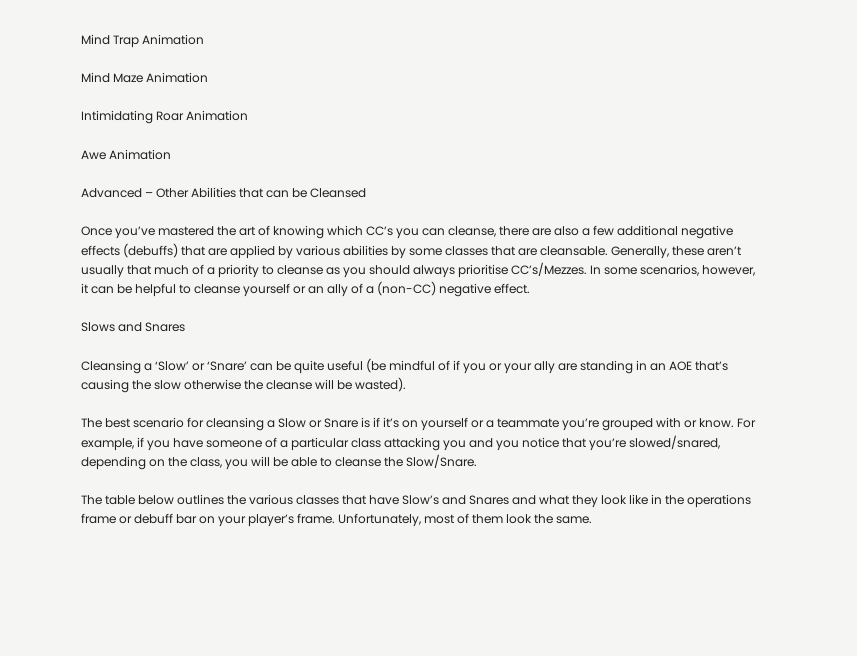Mind Trap Animation

Mind Maze Animation

Intimidating Roar Animation

Awe Animation

Advanced – Other Abilities that can be Cleansed

Once you’ve mastered the art of knowing which CC’s you can cleanse, there are also a few additional negative effects (debuffs) that are applied by various abilities by some classes that are cleansable. Generally, these aren’t usually that much of a priority to cleanse as you should always prioritise CC’s/Mezzes. In some scenarios, however, it can be helpful to cleanse yourself or an ally of a (non-CC) negative effect.

Slows and Snares

Cleansing a ‘Slow’ or ‘Snare’ can be quite useful (be mindful of if you or your ally are standing in an AOE that’s causing the slow otherwise the cleanse will be wasted).

The best scenario for cleansing a Slow or Snare is if it’s on yourself or a teammate you’re grouped with or know. For example, if you have someone of a particular class attacking you and you notice that you’re slowed/snared, depending on the class, you will be able to cleanse the Slow/Snare.

The table below outlines the various classes that have Slow’s and Snares and what they look like in the operations frame or debuff bar on your player’s frame. Unfortunately, most of them look the same.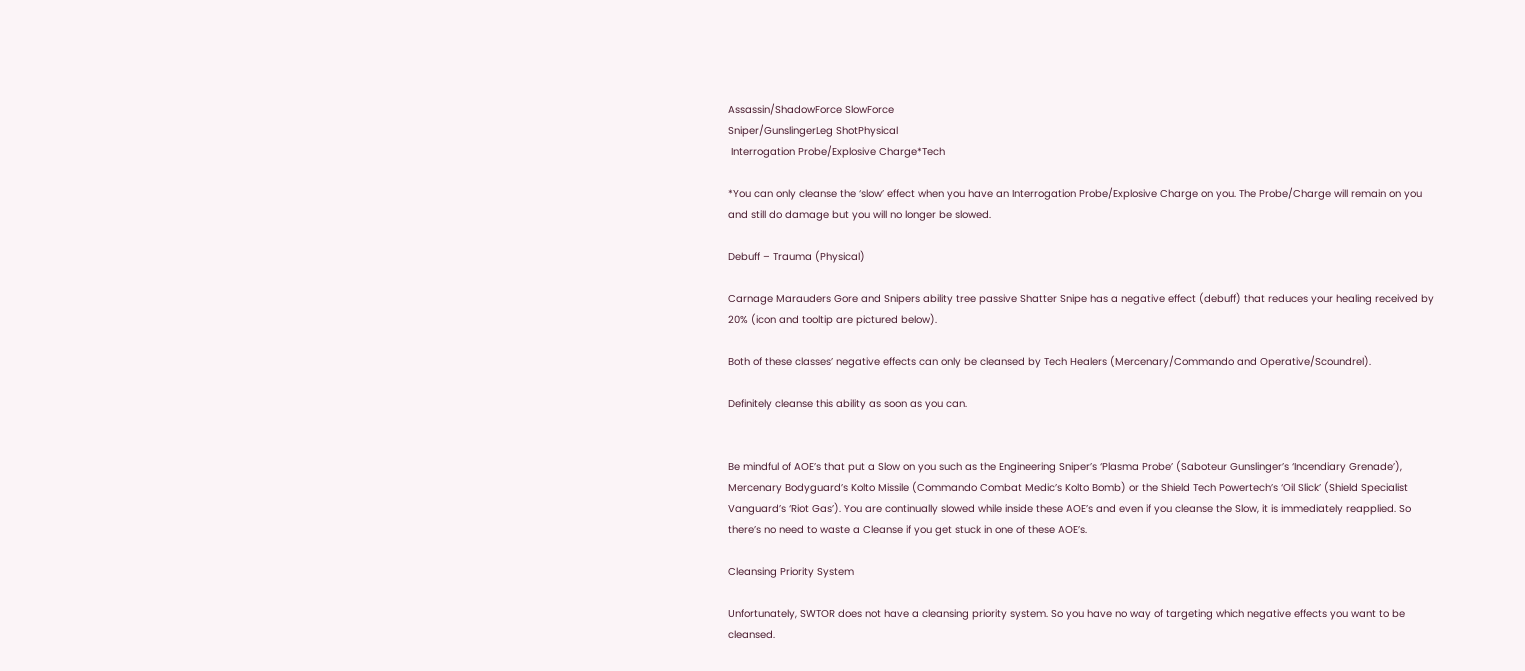Assassin/ShadowForce SlowForce
Sniper/GunslingerLeg ShotPhysical
 Interrogation Probe/Explosive Charge*Tech

*You can only cleanse the ‘slow’ effect when you have an Interrogation Probe/Explosive Charge on you. The Probe/Charge will remain on you and still do damage but you will no longer be slowed.

Debuff – Trauma (Physical)

Carnage Marauders Gore and Snipers ability tree passive Shatter Snipe has a negative effect (debuff) that reduces your healing received by 20% (icon and tooltip are pictured below).

Both of these classes’ negative effects can only be cleansed by Tech Healers (Mercenary/Commando and Operative/Scoundrel).

Definitely cleanse this ability as soon as you can.


Be mindful of AOE’s that put a Slow on you such as the Engineering Sniper’s ‘Plasma Probe’ (Saboteur Gunslinger’s ‘Incendiary Grenade’), Mercenary Bodyguard’s Kolto Missile (Commando Combat Medic’s Kolto Bomb) or the Shield Tech Powertech’s ‘Oil Slick’ (Shield Specialist Vanguard’s ‘Riot Gas’). You are continually slowed while inside these AOE’s and even if you cleanse the Slow, it is immediately reapplied. So there’s no need to waste a Cleanse if you get stuck in one of these AOE’s.

Cleansing Priority System

Unfortunately, SWTOR does not have a cleansing priority system. So you have no way of targeting which negative effects you want to be cleansed.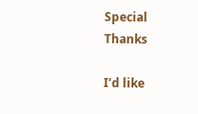Special Thanks

I’d like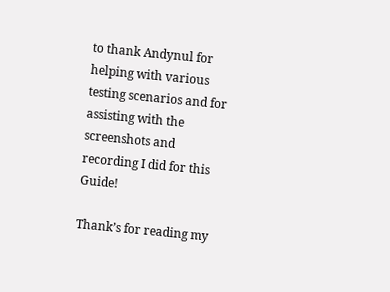to thank Andynul for helping with various testing scenarios and for assisting with the screenshots and recording I did for this Guide!

Thank’s for reading my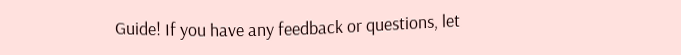Guide! If you have any feedback or questions, let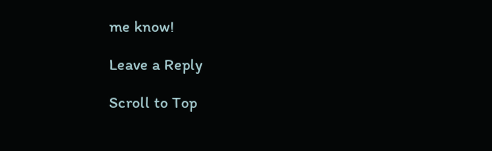me know!

Leave a Reply

Scroll to Top